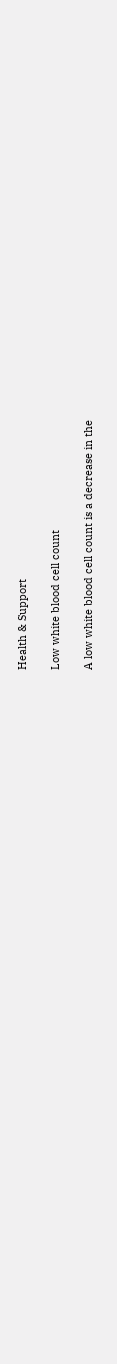Health & Support

Low white blood cell count

A low white blood cell count is a decrease in the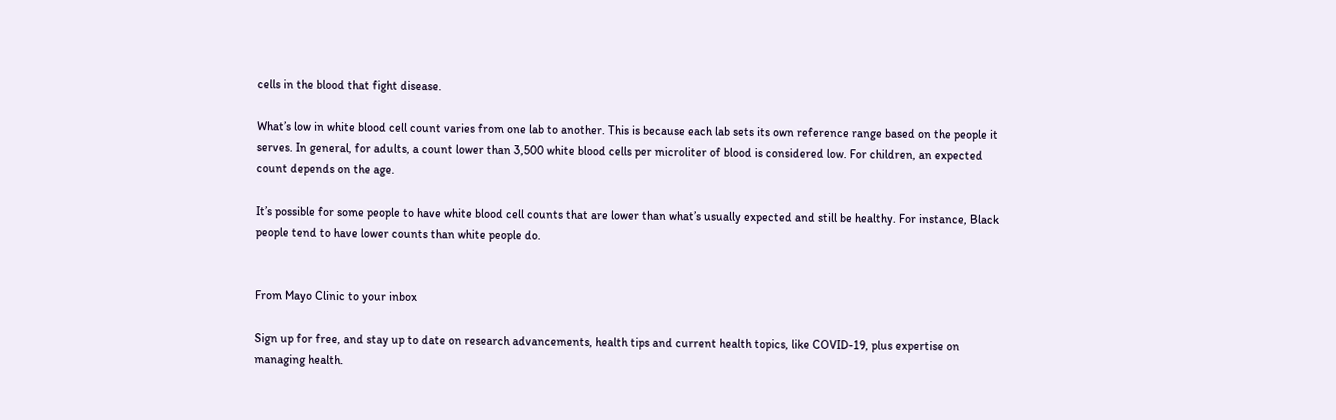cells in the blood that fight disease.

What’s low in white blood cell count varies from one lab to another. This is because each lab sets its own reference range based on the people it serves. In general, for adults, a count lower than 3,500 white blood cells per microliter of blood is considered low. For children, an expected count depends on the age.

It’s possible for some people to have white blood cell counts that are lower than what’s usually expected and still be healthy. For instance, Black people tend to have lower counts than white people do.


From Mayo Clinic to your inbox

Sign up for free, and stay up to date on research advancements, health tips and current health topics, like COVID-19, plus expertise on managing health.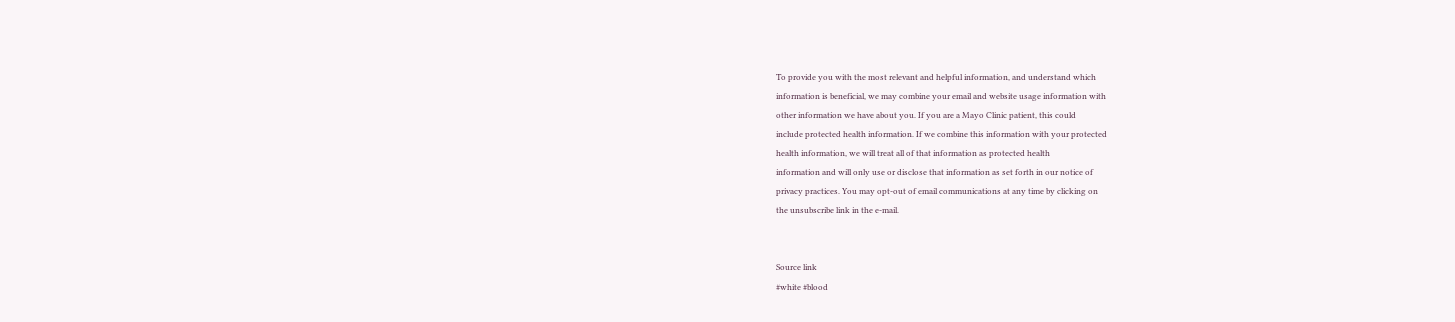To provide you with the most relevant and helpful information, and understand which
information is beneficial, we may combine your email and website usage information with
other information we have about you. If you are a Mayo Clinic patient, this could
include protected health information. If we combine this information with your protected
health information, we will treat all of that information as protected health
information and will only use or disclose that information as set forth in our notice of
privacy practices. You may opt-out of email communications at any time by clicking on
the unsubscribe link in the e-mail.


Source link
#white #blood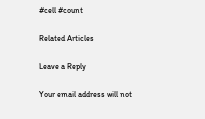#cell #count

Related Articles

Leave a Reply

Your email address will not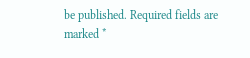be published. Required fields are marked *